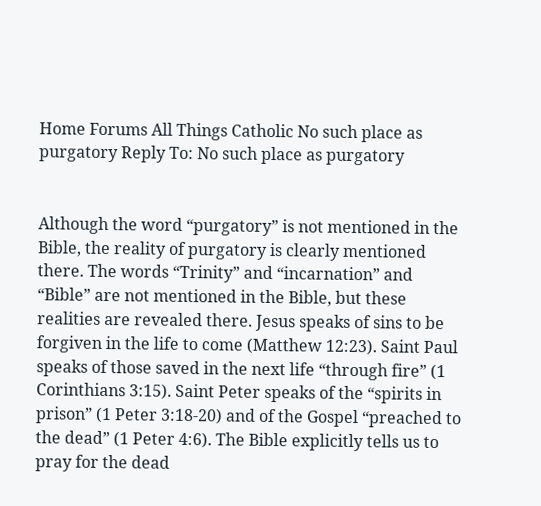Home Forums All Things Catholic No such place as purgatory Reply To: No such place as purgatory


Although the word “purgatory” is not mentioned in the Bible, the reality of purgatory is clearly mentioned there. The words “Trinity” and “incarnation” and “Bible” are not mentioned in the Bible, but these realities are revealed there. Jesus speaks of sins to be forgiven in the life to come (Matthew 12:23). Saint Paul speaks of those saved in the next life “through fire” (1 Corinthians 3:15). Saint Peter speaks of the “spirits in prison” (1 Peter 3:18-20) and of the Gospel “preached to the dead” (1 Peter 4:6). The Bible explicitly tells us to pray for the dead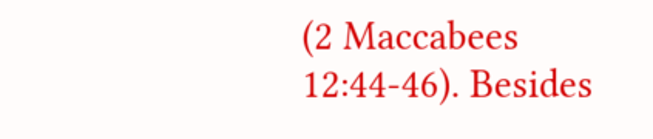(2 Maccabees 12:44-46). Besides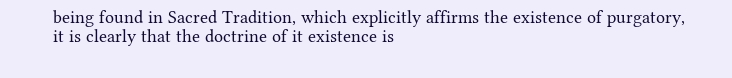being found in Sacred Tradition, which explicitly affirms the existence of purgatory, it is clearly that the doctrine of it existence is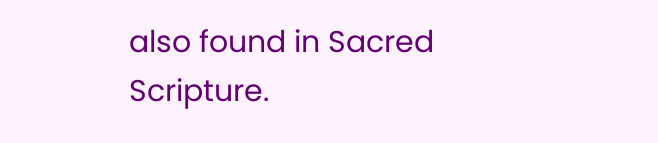also found in Sacred Scripture.